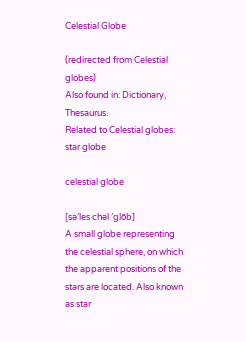Celestial Globe

(redirected from Celestial globes)
Also found in: Dictionary, Thesaurus.
Related to Celestial globes: star globe

celestial globe

[sə′les·chəl ′glōb]
A small globe representing the celestial sphere, on which the apparent positions of the stars are located. Also known as star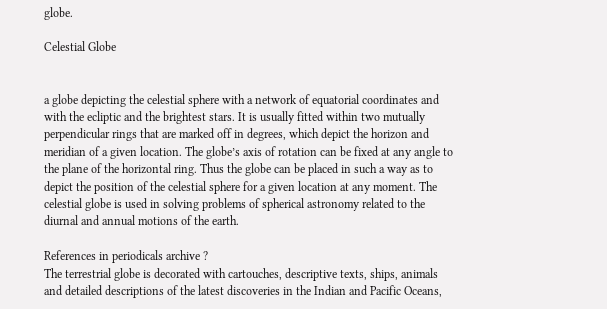globe.

Celestial Globe


a globe depicting the celestial sphere with a network of equatorial coordinates and with the ecliptic and the brightest stars. It is usually fitted within two mutually perpendicular rings that are marked off in degrees, which depict the horizon and meridian of a given location. The globe’s axis of rotation can be fixed at any angle to the plane of the horizontal ring. Thus the globe can be placed in such a way as to depict the position of the celestial sphere for a given location at any moment. The celestial globe is used in solving problems of spherical astronomy related to the diurnal and annual motions of the earth.

References in periodicals archive ?
The terrestrial globe is decorated with cartouches, descriptive texts, ships, animals and detailed descriptions of the latest discoveries in the Indian and Pacific Oceans,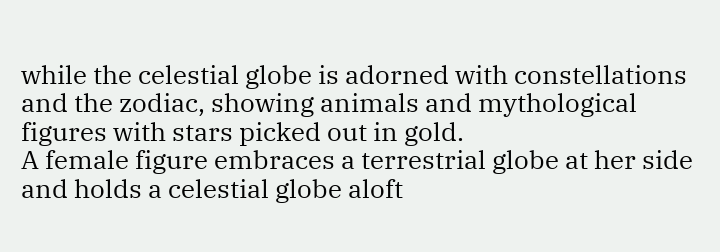while the celestial globe is adorned with constellations and the zodiac, showing animals and mythological figures with stars picked out in gold.
A female figure embraces a terrestrial globe at her side and holds a celestial globe aloft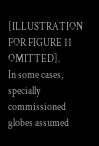[ILLUSTRATION FOR FIGURE 11 OMITTED].
In some cases, specially commissioned globes assumed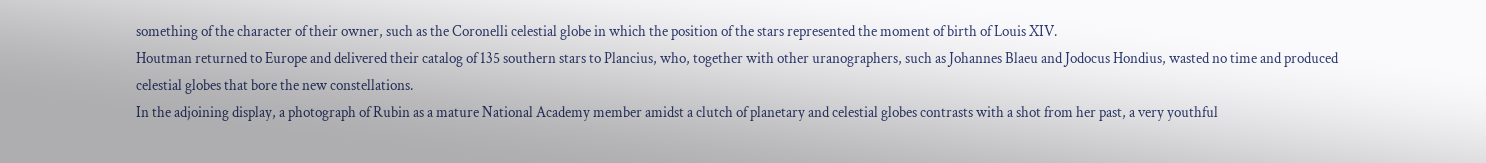something of the character of their owner, such as the Coronelli celestial globe in which the position of the stars represented the moment of birth of Louis XIV.
Houtman returned to Europe and delivered their catalog of 135 southern stars to Plancius, who, together with other uranographers, such as Johannes Blaeu and Jodocus Hondius, wasted no time and produced celestial globes that bore the new constellations.
In the adjoining display, a photograph of Rubin as a mature National Academy member amidst a clutch of planetary and celestial globes contrasts with a shot from her past, a very youthful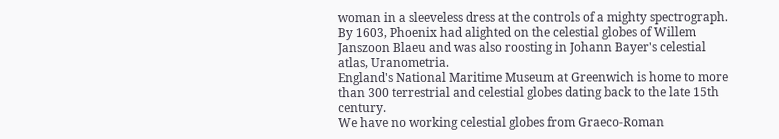woman in a sleeveless dress at the controls of a mighty spectrograph.
By 1603, Phoenix had alighted on the celestial globes of Willem Janszoon Blaeu and was also roosting in Johann Bayer's celestial atlas, Uranometria.
England's National Maritime Museum at Greenwich is home to more than 300 terrestrial and celestial globes dating back to the late 15th century.
We have no working celestial globes from Graeco-Roman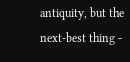antiquity, but the next-best thing -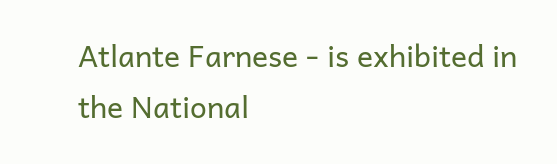Atlante Farnese - is exhibited in the National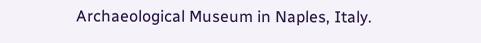Archaeological Museum in Naples, Italy.